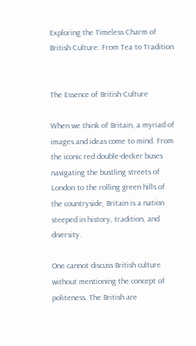Exploring the Timeless Charm of British Culture: From Tea to Tradition


The Essence of British Culture

When we think of Britain, a myriad of images and ideas come to mind. From the iconic red double-decker buses navigating the bustling streets of London to the rolling green hills of the countryside, Britain is a nation steeped in history, tradition, and diversity.

One cannot discuss British culture without mentioning the concept of politeness. The British are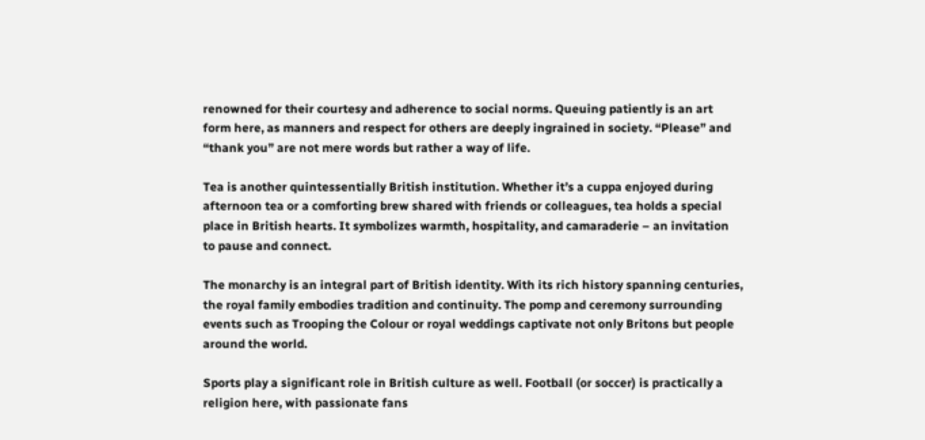renowned for their courtesy and adherence to social norms. Queuing patiently is an art form here, as manners and respect for others are deeply ingrained in society. “Please” and “thank you” are not mere words but rather a way of life.

Tea is another quintessentially British institution. Whether it’s a cuppa enjoyed during afternoon tea or a comforting brew shared with friends or colleagues, tea holds a special place in British hearts. It symbolizes warmth, hospitality, and camaraderie – an invitation to pause and connect.

The monarchy is an integral part of British identity. With its rich history spanning centuries, the royal family embodies tradition and continuity. The pomp and ceremony surrounding events such as Trooping the Colour or royal weddings captivate not only Britons but people around the world.

Sports play a significant role in British culture as well. Football (or soccer) is practically a religion here, with passionate fans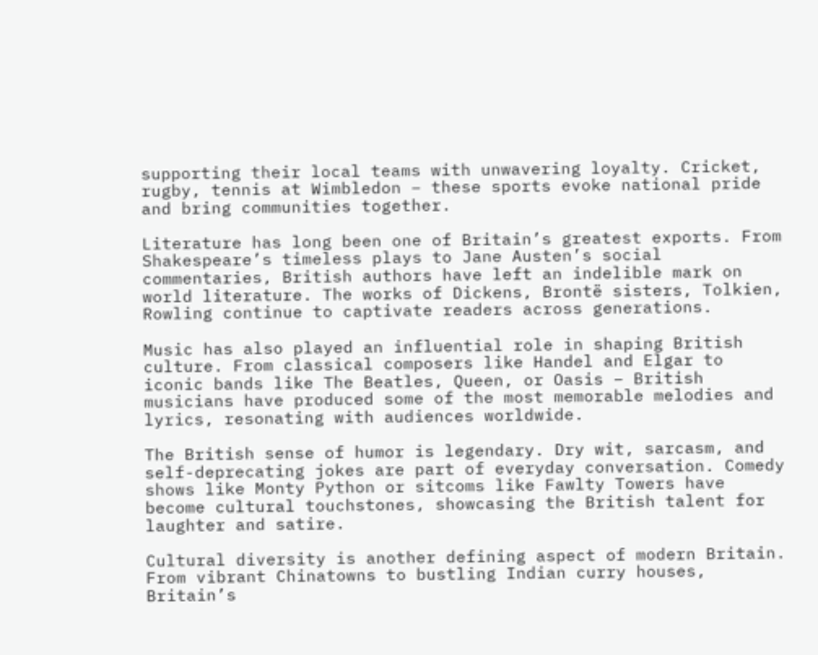supporting their local teams with unwavering loyalty. Cricket, rugby, tennis at Wimbledon – these sports evoke national pride and bring communities together.

Literature has long been one of Britain’s greatest exports. From Shakespeare’s timeless plays to Jane Austen’s social commentaries, British authors have left an indelible mark on world literature. The works of Dickens, Brontë sisters, Tolkien, Rowling continue to captivate readers across generations.

Music has also played an influential role in shaping British culture. From classical composers like Handel and Elgar to iconic bands like The Beatles, Queen, or Oasis – British musicians have produced some of the most memorable melodies and lyrics, resonating with audiences worldwide.

The British sense of humor is legendary. Dry wit, sarcasm, and self-deprecating jokes are part of everyday conversation. Comedy shows like Monty Python or sitcoms like Fawlty Towers have become cultural touchstones, showcasing the British talent for laughter and satire.

Cultural diversity is another defining aspect of modern Britain. From vibrant Chinatowns to bustling Indian curry houses, Britain’s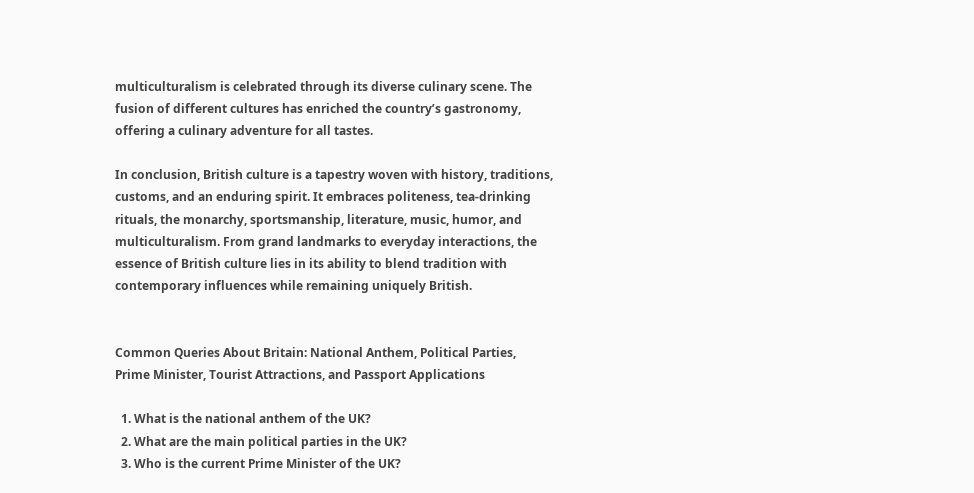multiculturalism is celebrated through its diverse culinary scene. The fusion of different cultures has enriched the country’s gastronomy, offering a culinary adventure for all tastes.

In conclusion, British culture is a tapestry woven with history, traditions, customs, and an enduring spirit. It embraces politeness, tea-drinking rituals, the monarchy, sportsmanship, literature, music, humor, and multiculturalism. From grand landmarks to everyday interactions, the essence of British culture lies in its ability to blend tradition with contemporary influences while remaining uniquely British.


Common Queries About Britain: National Anthem, Political Parties, Prime Minister, Tourist Attractions, and Passport Applications

  1. What is the national anthem of the UK?
  2. What are the main political parties in the UK?
  3. Who is the current Prime Minister of the UK?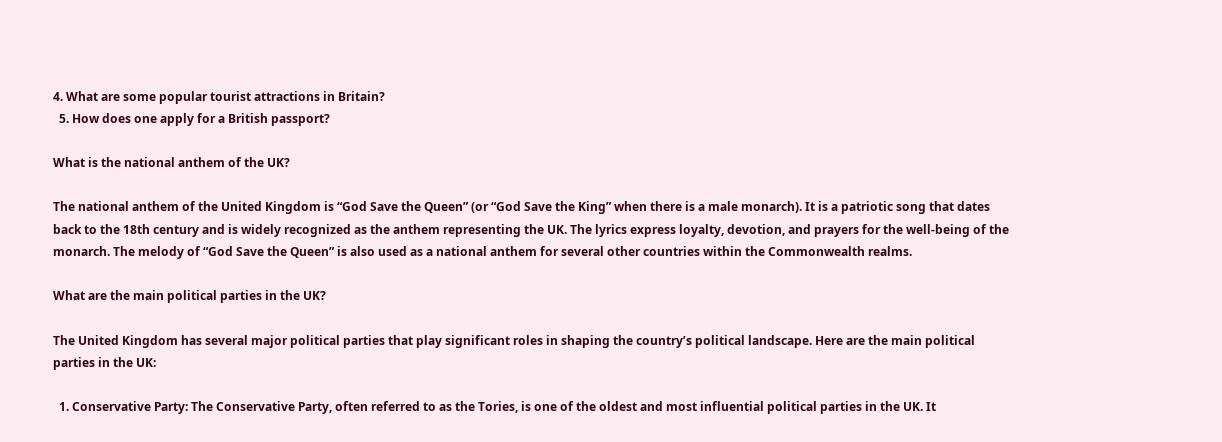4. What are some popular tourist attractions in Britain?
  5. How does one apply for a British passport?

What is the national anthem of the UK?

The national anthem of the United Kingdom is “God Save the Queen” (or “God Save the King” when there is a male monarch). It is a patriotic song that dates back to the 18th century and is widely recognized as the anthem representing the UK. The lyrics express loyalty, devotion, and prayers for the well-being of the monarch. The melody of “God Save the Queen” is also used as a national anthem for several other countries within the Commonwealth realms.

What are the main political parties in the UK?

The United Kingdom has several major political parties that play significant roles in shaping the country’s political landscape. Here are the main political parties in the UK:

  1. Conservative Party: The Conservative Party, often referred to as the Tories, is one of the oldest and most influential political parties in the UK. It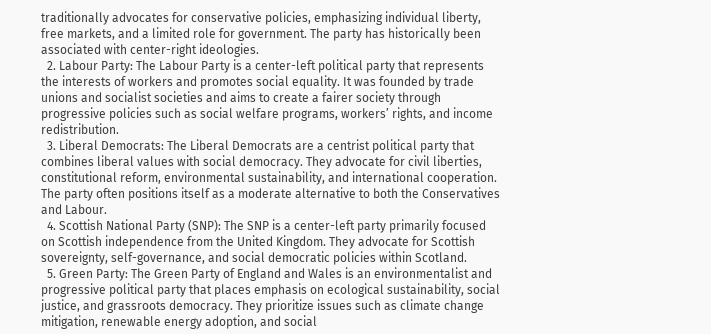traditionally advocates for conservative policies, emphasizing individual liberty, free markets, and a limited role for government. The party has historically been associated with center-right ideologies.
  2. Labour Party: The Labour Party is a center-left political party that represents the interests of workers and promotes social equality. It was founded by trade unions and socialist societies and aims to create a fairer society through progressive policies such as social welfare programs, workers’ rights, and income redistribution.
  3. Liberal Democrats: The Liberal Democrats are a centrist political party that combines liberal values with social democracy. They advocate for civil liberties, constitutional reform, environmental sustainability, and international cooperation. The party often positions itself as a moderate alternative to both the Conservatives and Labour.
  4. Scottish National Party (SNP): The SNP is a center-left party primarily focused on Scottish independence from the United Kingdom. They advocate for Scottish sovereignty, self-governance, and social democratic policies within Scotland.
  5. Green Party: The Green Party of England and Wales is an environmentalist and progressive political party that places emphasis on ecological sustainability, social justice, and grassroots democracy. They prioritize issues such as climate change mitigation, renewable energy adoption, and social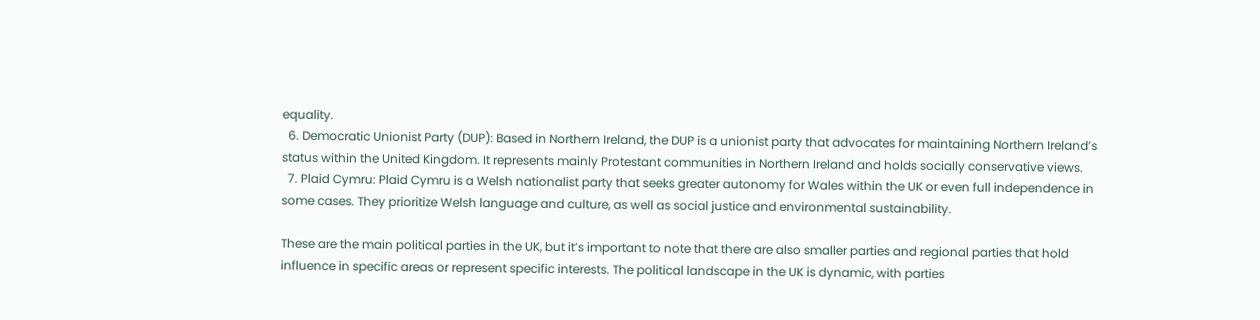equality.
  6. Democratic Unionist Party (DUP): Based in Northern Ireland, the DUP is a unionist party that advocates for maintaining Northern Ireland’s status within the United Kingdom. It represents mainly Protestant communities in Northern Ireland and holds socially conservative views.
  7. Plaid Cymru: Plaid Cymru is a Welsh nationalist party that seeks greater autonomy for Wales within the UK or even full independence in some cases. They prioritize Welsh language and culture, as well as social justice and environmental sustainability.

These are the main political parties in the UK, but it’s important to note that there are also smaller parties and regional parties that hold influence in specific areas or represent specific interests. The political landscape in the UK is dynamic, with parties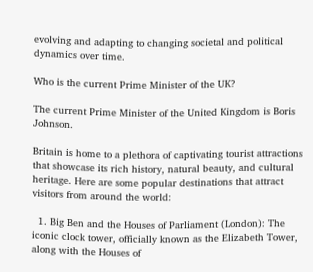evolving and adapting to changing societal and political dynamics over time.

Who is the current Prime Minister of the UK?

The current Prime Minister of the United Kingdom is Boris Johnson.

Britain is home to a plethora of captivating tourist attractions that showcase its rich history, natural beauty, and cultural heritage. Here are some popular destinations that attract visitors from around the world:

  1. Big Ben and the Houses of Parliament (London): The iconic clock tower, officially known as the Elizabeth Tower, along with the Houses of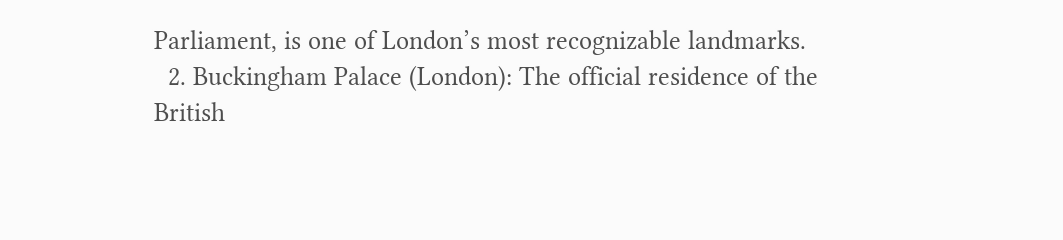Parliament, is one of London’s most recognizable landmarks.
  2. Buckingham Palace (London): The official residence of the British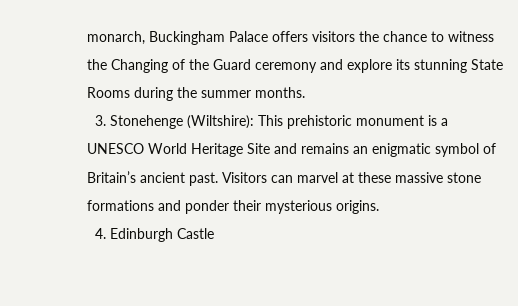monarch, Buckingham Palace offers visitors the chance to witness the Changing of the Guard ceremony and explore its stunning State Rooms during the summer months.
  3. Stonehenge (Wiltshire): This prehistoric monument is a UNESCO World Heritage Site and remains an enigmatic symbol of Britain’s ancient past. Visitors can marvel at these massive stone formations and ponder their mysterious origins.
  4. Edinburgh Castle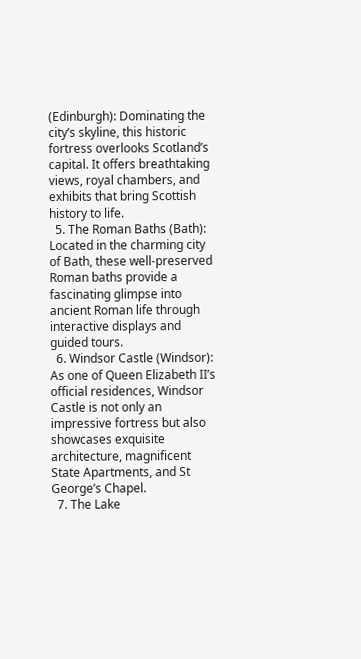(Edinburgh): Dominating the city’s skyline, this historic fortress overlooks Scotland’s capital. It offers breathtaking views, royal chambers, and exhibits that bring Scottish history to life.
  5. The Roman Baths (Bath): Located in the charming city of Bath, these well-preserved Roman baths provide a fascinating glimpse into ancient Roman life through interactive displays and guided tours.
  6. Windsor Castle (Windsor): As one of Queen Elizabeth II’s official residences, Windsor Castle is not only an impressive fortress but also showcases exquisite architecture, magnificent State Apartments, and St George’s Chapel.
  7. The Lake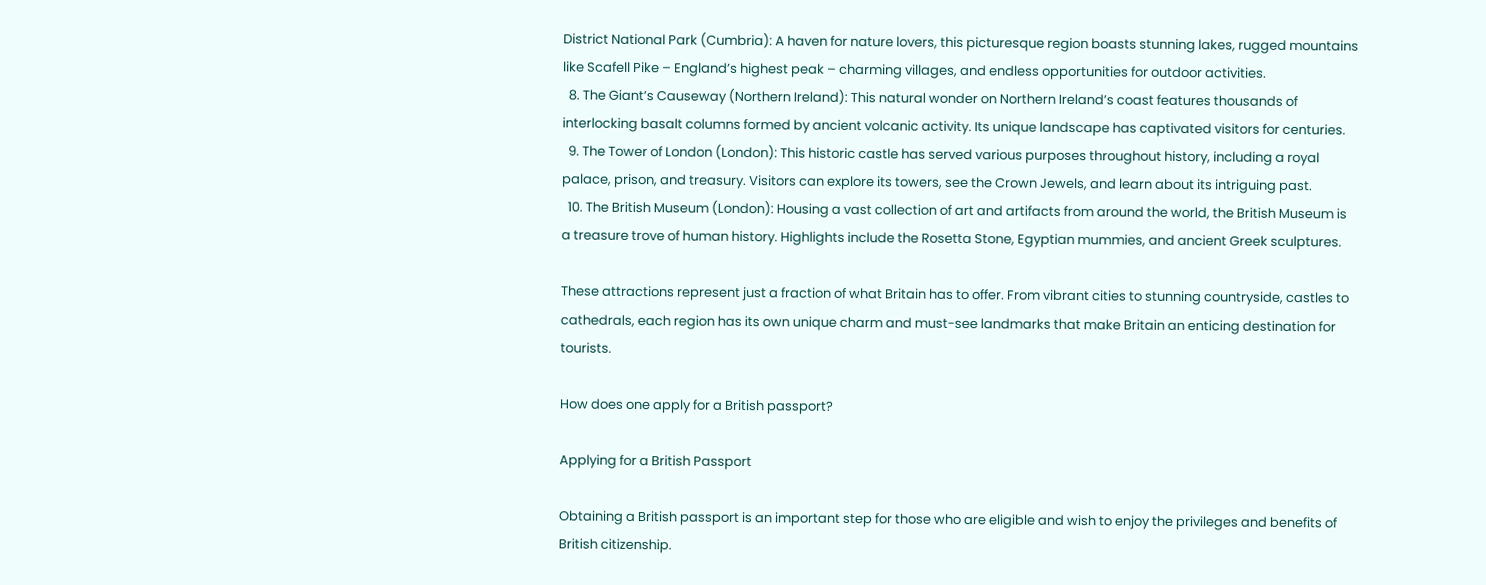District National Park (Cumbria): A haven for nature lovers, this picturesque region boasts stunning lakes, rugged mountains like Scafell Pike – England’s highest peak – charming villages, and endless opportunities for outdoor activities.
  8. The Giant’s Causeway (Northern Ireland): This natural wonder on Northern Ireland’s coast features thousands of interlocking basalt columns formed by ancient volcanic activity. Its unique landscape has captivated visitors for centuries.
  9. The Tower of London (London): This historic castle has served various purposes throughout history, including a royal palace, prison, and treasury. Visitors can explore its towers, see the Crown Jewels, and learn about its intriguing past.
  10. The British Museum (London): Housing a vast collection of art and artifacts from around the world, the British Museum is a treasure trove of human history. Highlights include the Rosetta Stone, Egyptian mummies, and ancient Greek sculptures.

These attractions represent just a fraction of what Britain has to offer. From vibrant cities to stunning countryside, castles to cathedrals, each region has its own unique charm and must-see landmarks that make Britain an enticing destination for tourists.

How does one apply for a British passport?

Applying for a British Passport

Obtaining a British passport is an important step for those who are eligible and wish to enjoy the privileges and benefits of British citizenship.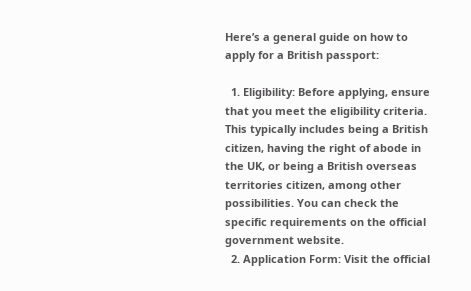Here’s a general guide on how to apply for a British passport:

  1. Eligibility: Before applying, ensure that you meet the eligibility criteria. This typically includes being a British citizen, having the right of abode in the UK, or being a British overseas territories citizen, among other possibilities. You can check the specific requirements on the official government website.
  2. Application Form: Visit the official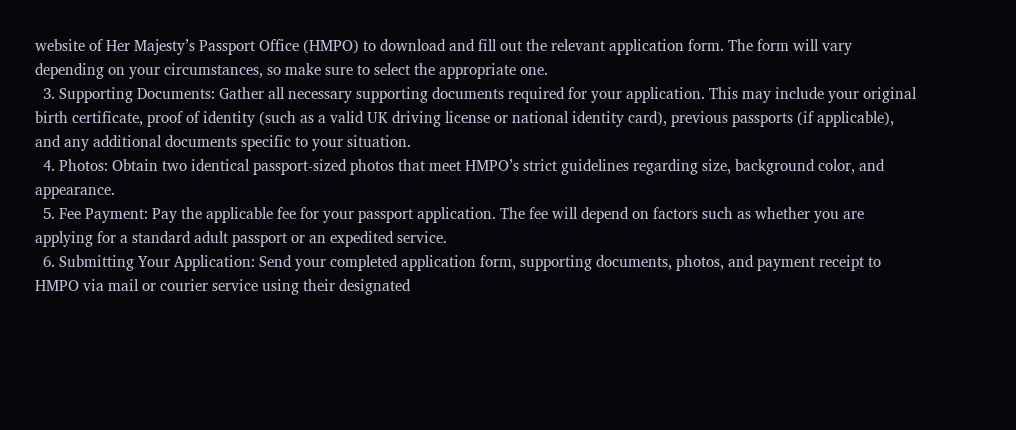website of Her Majesty’s Passport Office (HMPO) to download and fill out the relevant application form. The form will vary depending on your circumstances, so make sure to select the appropriate one.
  3. Supporting Documents: Gather all necessary supporting documents required for your application. This may include your original birth certificate, proof of identity (such as a valid UK driving license or national identity card), previous passports (if applicable), and any additional documents specific to your situation.
  4. Photos: Obtain two identical passport-sized photos that meet HMPO’s strict guidelines regarding size, background color, and appearance.
  5. Fee Payment: Pay the applicable fee for your passport application. The fee will depend on factors such as whether you are applying for a standard adult passport or an expedited service.
  6. Submitting Your Application: Send your completed application form, supporting documents, photos, and payment receipt to HMPO via mail or courier service using their designated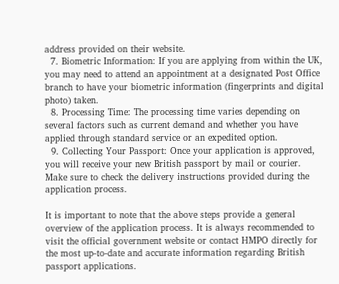address provided on their website.
  7. Biometric Information: If you are applying from within the UK, you may need to attend an appointment at a designated Post Office branch to have your biometric information (fingerprints and digital photo) taken.
  8. Processing Time: The processing time varies depending on several factors such as current demand and whether you have applied through standard service or an expedited option.
  9. Collecting Your Passport: Once your application is approved, you will receive your new British passport by mail or courier. Make sure to check the delivery instructions provided during the application process.

It is important to note that the above steps provide a general overview of the application process. It is always recommended to visit the official government website or contact HMPO directly for the most up-to-date and accurate information regarding British passport applications.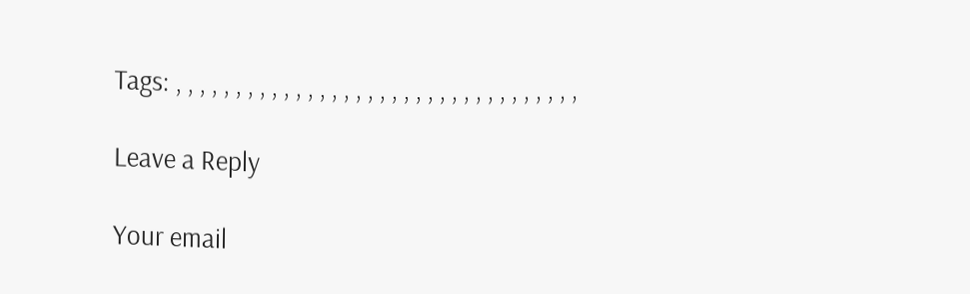Tags: , , , , , , , , , , , , , , , , , , , , , , , , , , , , , , , , , ,

Leave a Reply

Your email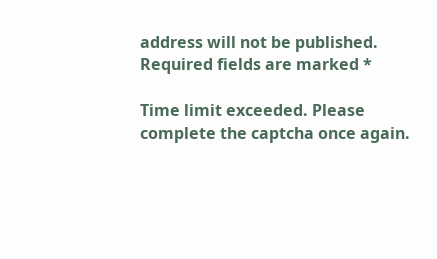address will not be published. Required fields are marked *

Time limit exceeded. Please complete the captcha once again.